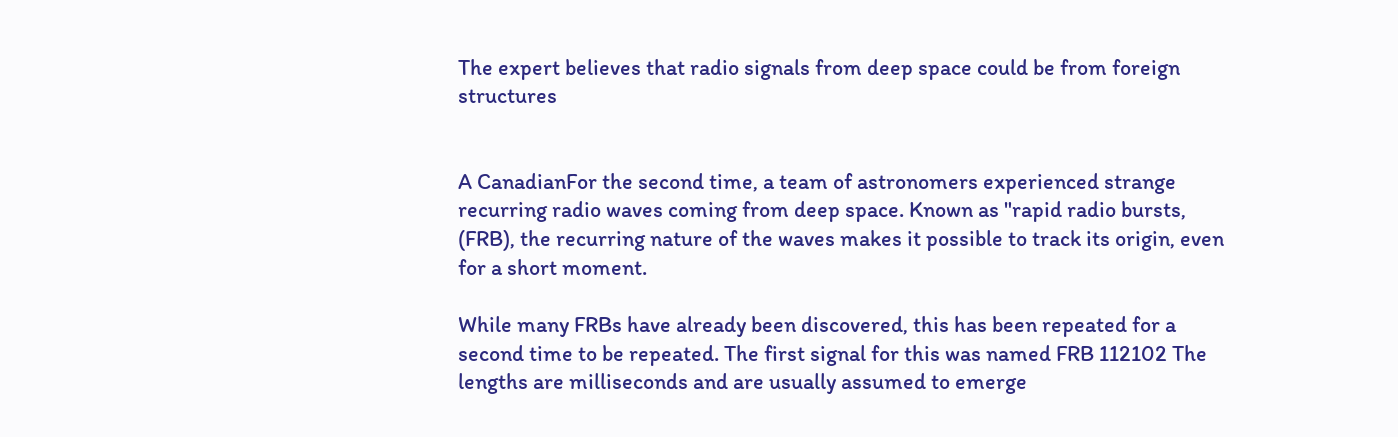The expert believes that radio signals from deep space could be from foreign structures


A CanadianFor the second time, a team of astronomers experienced strange recurring radio waves coming from deep space. Known as "rapid radio bursts, (FRB), the recurring nature of the waves makes it possible to track its origin, even for a short moment.

While many FRBs have already been discovered, this has been repeated for a second time to be repeated. The first signal for this was named FRB 112102 The lengths are milliseconds and are usually assumed to emerge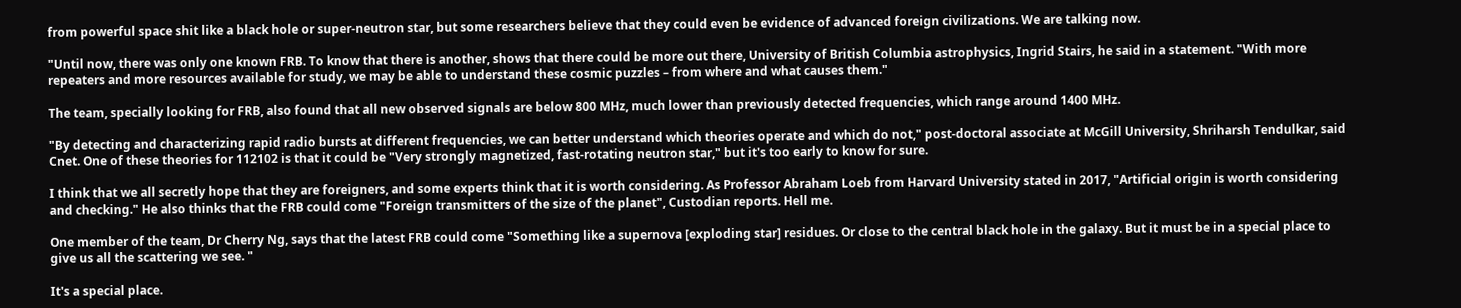from powerful space shit like a black hole or super-neutron star, but some researchers believe that they could even be evidence of advanced foreign civilizations. We are talking now.

"Until now, there was only one known FRB. To know that there is another, shows that there could be more out there, University of British Columbia astrophysics, Ingrid Stairs, he said in a statement. "With more repeaters and more resources available for study, we may be able to understand these cosmic puzzles – from where and what causes them."

The team, specially looking for FRB, also found that all new observed signals are below 800 MHz, much lower than previously detected frequencies, which range around 1400 MHz.

"By detecting and characterizing rapid radio bursts at different frequencies, we can better understand which theories operate and which do not," post-doctoral associate at McGill University, Shriharsh Tendulkar, said Cnet. One of these theories for 112102 is that it could be "Very strongly magnetized, fast-rotating neutron star," but it's too early to know for sure.

I think that we all secretly hope that they are foreigners, and some experts think that it is worth considering. As Professor Abraham Loeb from Harvard University stated in 2017, "Artificial origin is worth considering and checking." He also thinks that the FRB could come "Foreign transmitters of the size of the planet", Custodian reports. Hell me.

One member of the team, Dr Cherry Ng, says that the latest FRB could come "Something like a supernova [exploding star] residues. Or close to the central black hole in the galaxy. But it must be in a special place to give us all the scattering we see. "

It's a special place.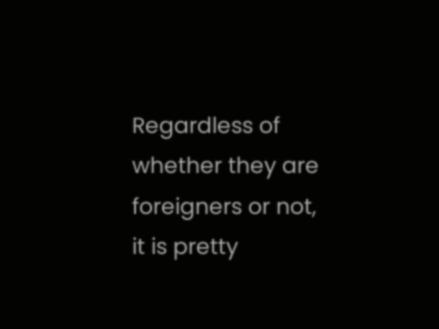Regardless of whether they are foreigners or not, it is pretty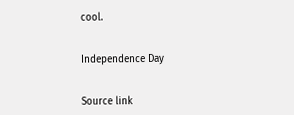cool.


Independence Day


Source link